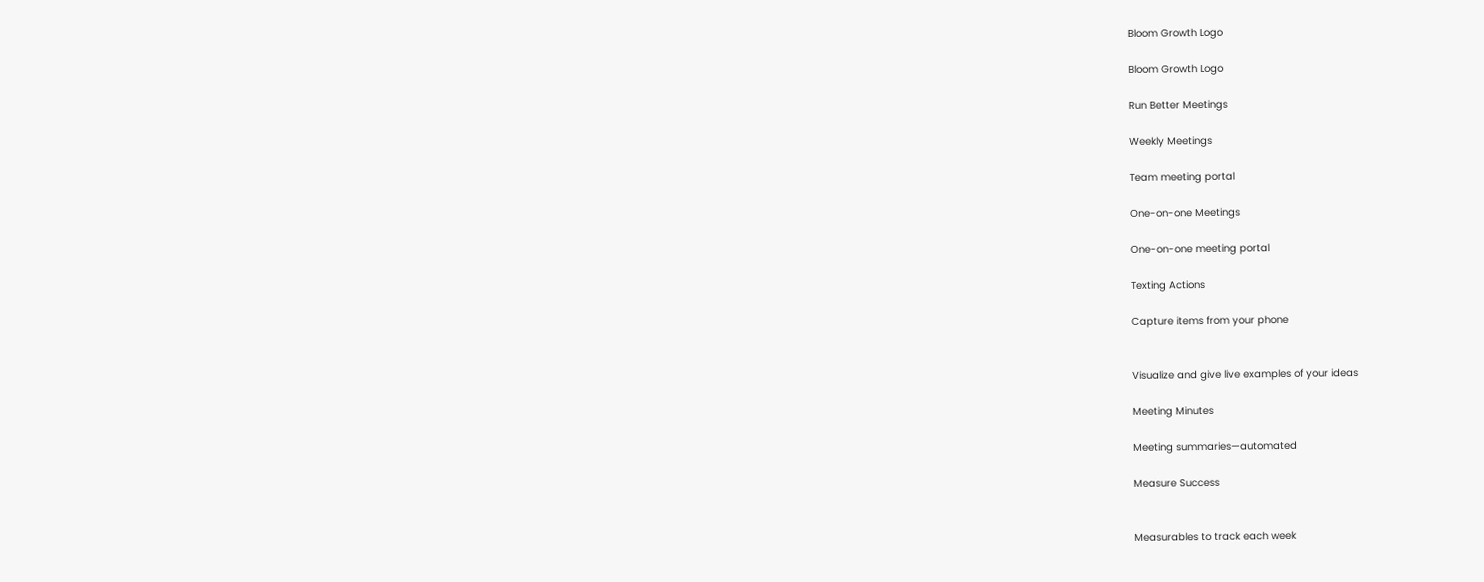Bloom Growth Logo

Bloom Growth Logo

Run Better Meetings

Weekly Meetings

Team meeting portal

One-on-one Meetings

One-on-one meeting portal

Texting Actions

Capture items from your phone


Visualize and give live examples of your ideas

Meeting Minutes

Meeting summaries—automated

Measure Success


Measurables to track each week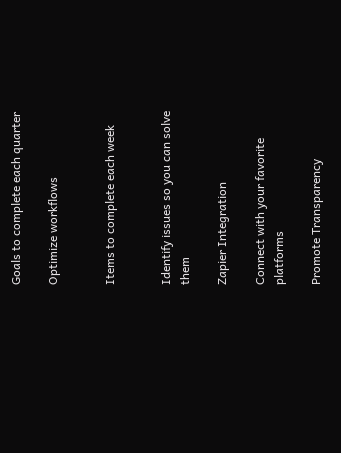Goals to complete each quarter

Optimize workflows


Items to complete each week


Identify issues so you can solve them

Zapier Integration

Connect with your favorite platforms

Promote Transparency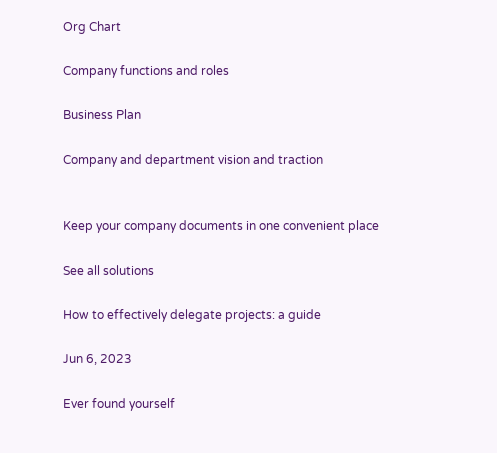Org Chart

Company functions and roles

Business Plan

Company and department vision and traction


Keep your company documents in one convenient place

See all solutions

How to effectively delegate projects: a guide

Jun 6, 2023

Ever found yourself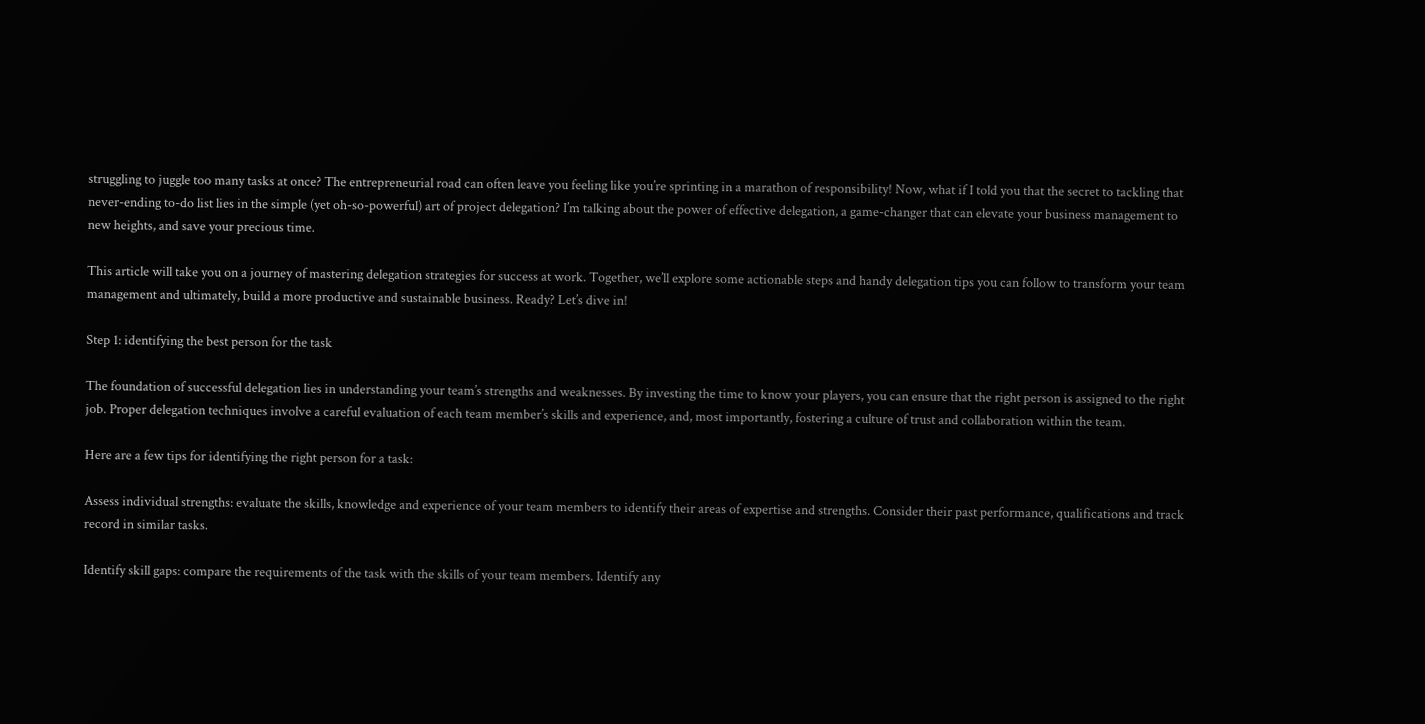struggling to juggle too many tasks at once? The entrepreneurial road can often leave you feeling like you’re sprinting in a marathon of responsibility! Now, what if I told you that the secret to tackling that never-ending to-do list lies in the simple (yet oh-so-powerful) art of project delegation? I’m talking about the power of effective delegation, a game-changer that can elevate your business management to new heights, and save your precious time.

This article will take you on a journey of mastering delegation strategies for success at work. Together, we’ll explore some actionable steps and handy delegation tips you can follow to transform your team management and ultimately, build a more productive and sustainable business. Ready? Let’s dive in!

Step 1: identifying the best person for the task

The foundation of successful delegation lies in understanding your team’s strengths and weaknesses. By investing the time to know your players, you can ensure that the right person is assigned to the right job. Proper delegation techniques involve a careful evaluation of each team member’s skills and experience, and, most importantly, fostering a culture of trust and collaboration within the team.

Here are a few tips for identifying the right person for a task:

Assess individual strengths: evaluate the skills, knowledge and experience of your team members to identify their areas of expertise and strengths. Consider their past performance, qualifications and track record in similar tasks.

Identify skill gaps: compare the requirements of the task with the skills of your team members. Identify any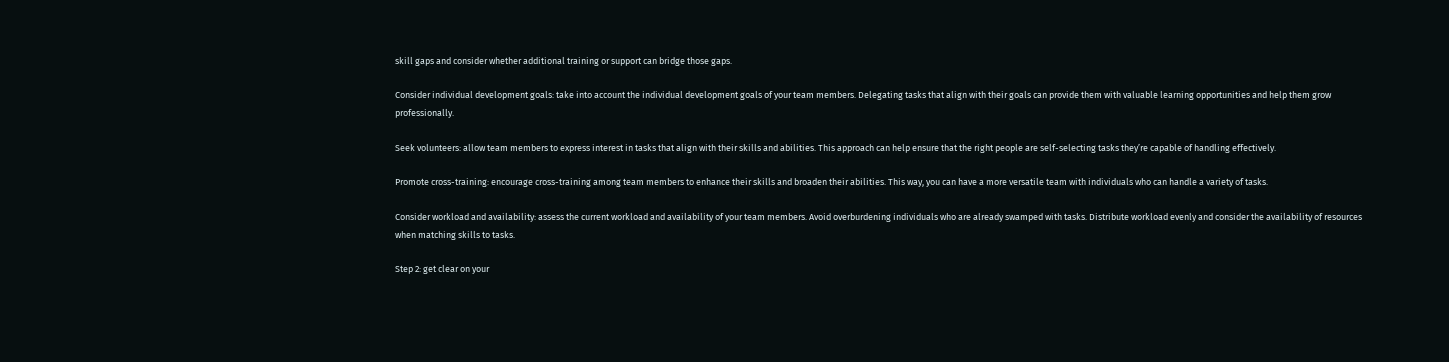skill gaps and consider whether additional training or support can bridge those gaps.

Consider individual development goals: take into account the individual development goals of your team members. Delegating tasks that align with their goals can provide them with valuable learning opportunities and help them grow professionally.

Seek volunteers: allow team members to express interest in tasks that align with their skills and abilities. This approach can help ensure that the right people are self-selecting tasks they’re capable of handling effectively.

Promote cross-training: encourage cross-training among team members to enhance their skills and broaden their abilities. This way, you can have a more versatile team with individuals who can handle a variety of tasks.

Consider workload and availability: assess the current workload and availability of your team members. Avoid overburdening individuals who are already swamped with tasks. Distribute workload evenly and consider the availability of resources when matching skills to tasks.

Step 2: get clear on your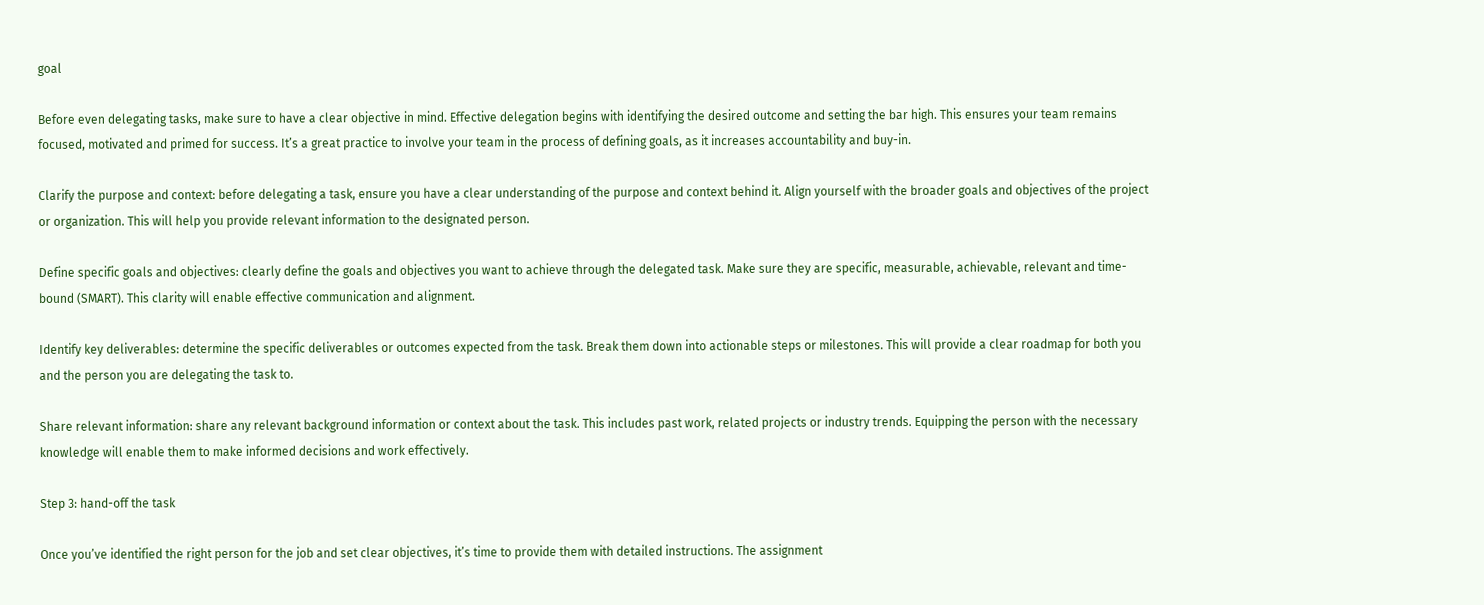goal

Before even delegating tasks, make sure to have a clear objective in mind. Effective delegation begins with identifying the desired outcome and setting the bar high. This ensures your team remains focused, motivated and primed for success. It’s a great practice to involve your team in the process of defining goals, as it increases accountability and buy-in.

Clarify the purpose and context: before delegating a task, ensure you have a clear understanding of the purpose and context behind it. Align yourself with the broader goals and objectives of the project or organization. This will help you provide relevant information to the designated person.

Define specific goals and objectives: clearly define the goals and objectives you want to achieve through the delegated task. Make sure they are specific, measurable, achievable, relevant and time-bound (SMART). This clarity will enable effective communication and alignment.

Identify key deliverables: determine the specific deliverables or outcomes expected from the task. Break them down into actionable steps or milestones. This will provide a clear roadmap for both you and the person you are delegating the task to.

Share relevant information: share any relevant background information or context about the task. This includes past work, related projects or industry trends. Equipping the person with the necessary knowledge will enable them to make informed decisions and work effectively.

Step 3: hand-off the task

Once you’ve identified the right person for the job and set clear objectives, it’s time to provide them with detailed instructions. The assignment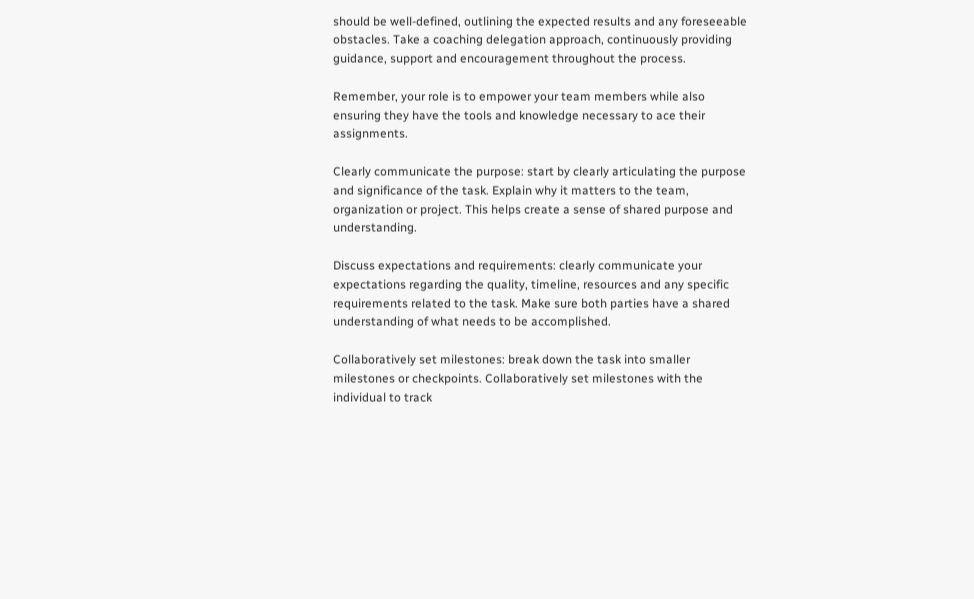should be well-defined, outlining the expected results and any foreseeable obstacles. Take a coaching delegation approach, continuously providing guidance, support and encouragement throughout the process.

Remember, your role is to empower your team members while also ensuring they have the tools and knowledge necessary to ace their assignments.

Clearly communicate the purpose: start by clearly articulating the purpose and significance of the task. Explain why it matters to the team, organization or project. This helps create a sense of shared purpose and understanding.

Discuss expectations and requirements: clearly communicate your expectations regarding the quality, timeline, resources and any specific requirements related to the task. Make sure both parties have a shared understanding of what needs to be accomplished.

Collaboratively set milestones: break down the task into smaller milestones or checkpoints. Collaboratively set milestones with the individual to track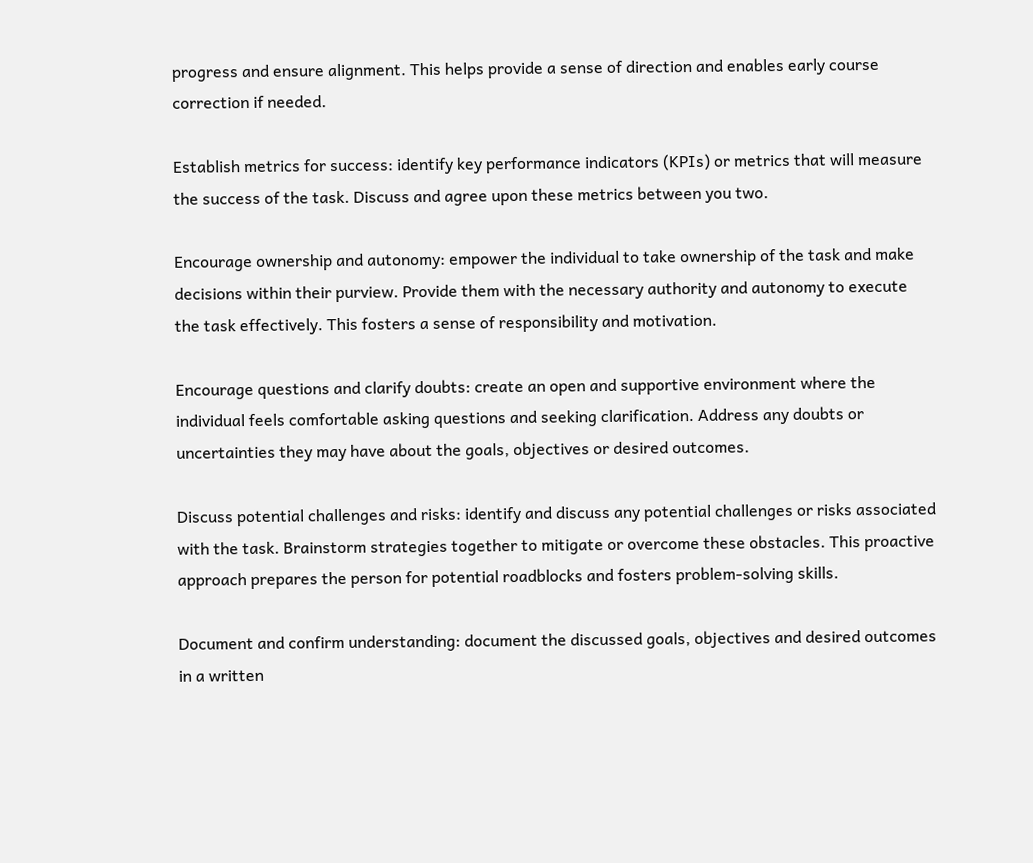progress and ensure alignment. This helps provide a sense of direction and enables early course correction if needed.

Establish metrics for success: identify key performance indicators (KPIs) or metrics that will measure the success of the task. Discuss and agree upon these metrics between you two.

Encourage ownership and autonomy: empower the individual to take ownership of the task and make decisions within their purview. Provide them with the necessary authority and autonomy to execute the task effectively. This fosters a sense of responsibility and motivation.

Encourage questions and clarify doubts: create an open and supportive environment where the individual feels comfortable asking questions and seeking clarification. Address any doubts or uncertainties they may have about the goals, objectives or desired outcomes.

Discuss potential challenges and risks: identify and discuss any potential challenges or risks associated with the task. Brainstorm strategies together to mitigate or overcome these obstacles. This proactive approach prepares the person for potential roadblocks and fosters problem-solving skills.

Document and confirm understanding: document the discussed goals, objectives and desired outcomes in a written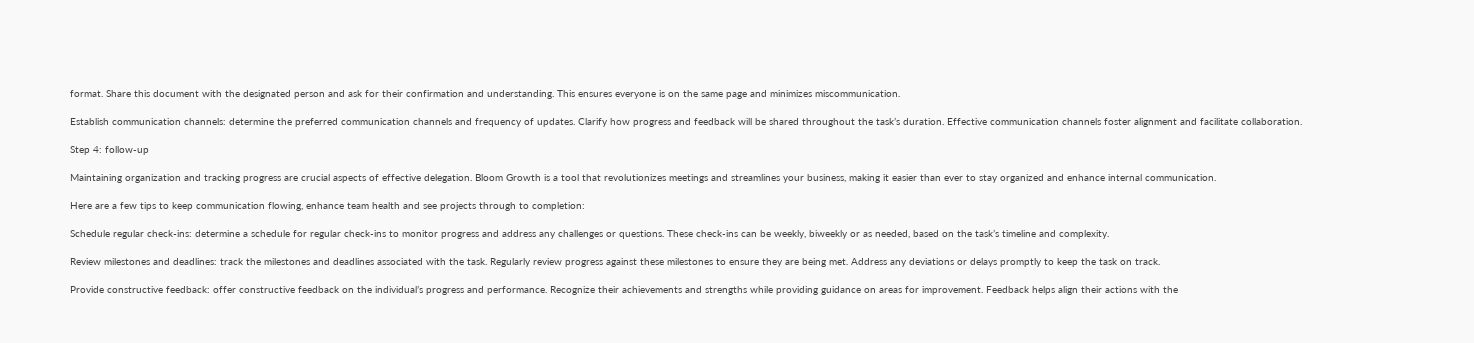format. Share this document with the designated person and ask for their confirmation and understanding. This ensures everyone is on the same page and minimizes miscommunication.

Establish communication channels: determine the preferred communication channels and frequency of updates. Clarify how progress and feedback will be shared throughout the task’s duration. Effective communication channels foster alignment and facilitate collaboration.

Step 4: follow-up

Maintaining organization and tracking progress are crucial aspects of effective delegation. Bloom Growth is a tool that revolutionizes meetings and streamlines your business, making it easier than ever to stay organized and enhance internal communication.

Here are a few tips to keep communication flowing, enhance team health and see projects through to completion:

Schedule regular check-ins: determine a schedule for regular check-ins to monitor progress and address any challenges or questions. These check-ins can be weekly, biweekly or as needed, based on the task’s timeline and complexity.

Review milestones and deadlines: track the milestones and deadlines associated with the task. Regularly review progress against these milestones to ensure they are being met. Address any deviations or delays promptly to keep the task on track.

Provide constructive feedback: offer constructive feedback on the individual’s progress and performance. Recognize their achievements and strengths while providing guidance on areas for improvement. Feedback helps align their actions with the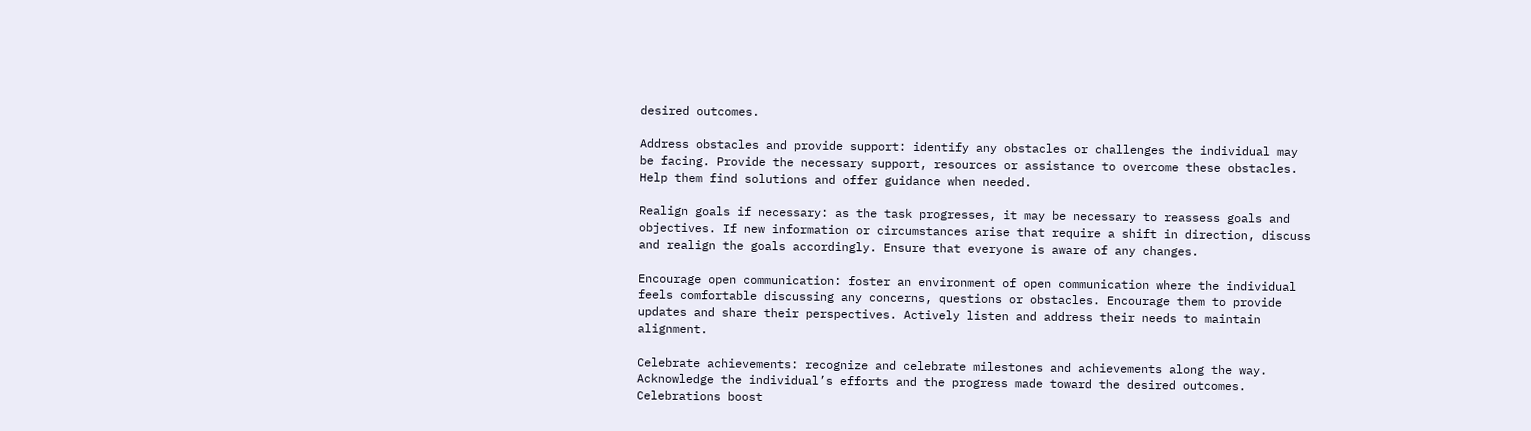desired outcomes.

Address obstacles and provide support: identify any obstacles or challenges the individual may be facing. Provide the necessary support, resources or assistance to overcome these obstacles. Help them find solutions and offer guidance when needed.

Realign goals if necessary: as the task progresses, it may be necessary to reassess goals and objectives. If new information or circumstances arise that require a shift in direction, discuss and realign the goals accordingly. Ensure that everyone is aware of any changes.

Encourage open communication: foster an environment of open communication where the individual feels comfortable discussing any concerns, questions or obstacles. Encourage them to provide updates and share their perspectives. Actively listen and address their needs to maintain alignment.

Celebrate achievements: recognize and celebrate milestones and achievements along the way. Acknowledge the individual’s efforts and the progress made toward the desired outcomes. Celebrations boost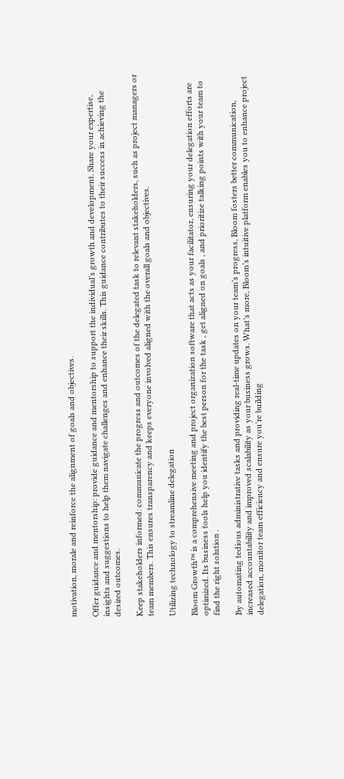motivation, morale and reinforce the alignment of goals and objectives.

Offer guidance and mentorship: provide guidance and mentorship to support the individual’s growth and development. Share your expertise, insights and suggestions to help them navigate challenges and enhance their skills. This guidance contributes to their success in achieving the desired outcomes.

Keep stakeholders informed: communicate the progress and outcomes of the delegated task to relevant stakeholders, such as project managers or team members. This ensures transparency and keeps everyone involved aligned with the overall goals and objectives.

Utilizing technology to streamline delegation

Bloom Growth™ is a comprehensive meeting and project organization software that acts as your facilitator, ensuring your delegation efforts are optimized. Its business tools help you identify the best person for the task , get aligned on goals , and prioritize talking points with your team to find the right solution .

By automating tedious administrative tasks and providing real-time updates on your team’s progress, Bloom fosters better communication, increased accountability and improved scalability as your business grows. What’s more, Bloom’s intuitive platform enables you to enhance project delegation, monitor team efficiency and ensure you’re building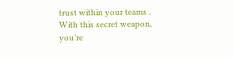trust within your teams . With this secret weapon, you’re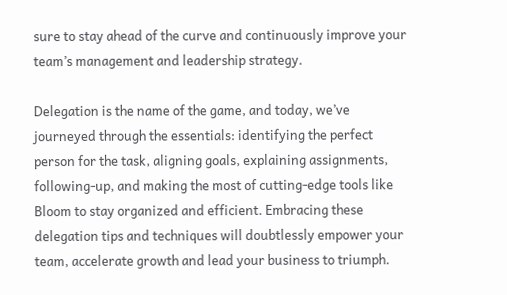sure to stay ahead of the curve and continuously improve your team’s management and leadership strategy.

Delegation is the name of the game, and today, we’ve journeyed through the essentials: identifying the perfect person for the task, aligning goals, explaining assignments, following-up, and making the most of cutting-edge tools like Bloom to stay organized and efficient. Embracing these delegation tips and techniques will doubtlessly empower your team, accelerate growth and lead your business to triumph.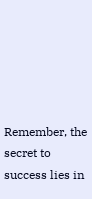Remember, the secret to success lies in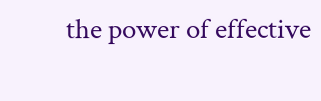the power of effective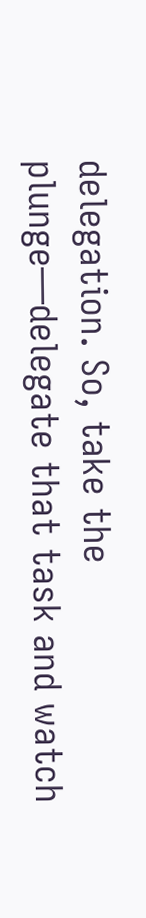delegation. So, take the plunge—delegate that task and watch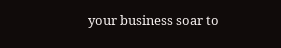your business soar to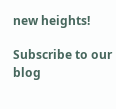new heights!

Subscribe to our blog